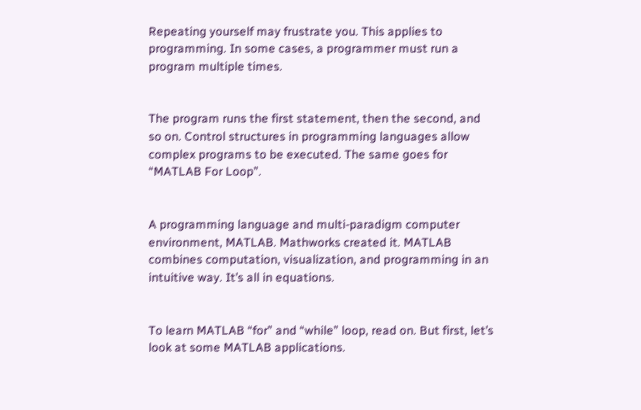Repeating yourself may frustrate you. This applies to programming. In some cases, a programmer must run a program multiple times.


The program runs the first statement, then the second, and so on. Control structures in programming languages allow complex programs to be executed. The same goes for “MATLAB For Loop”.


A programming language and multi-paradigm computer environment, MATLAB. Mathworks created it. MATLAB combines computation, visualization, and programming in an intuitive way. It’s all in equations.


To learn MATLAB “for” and “while” loop, read on. But first, let’s look at some MATLAB applications.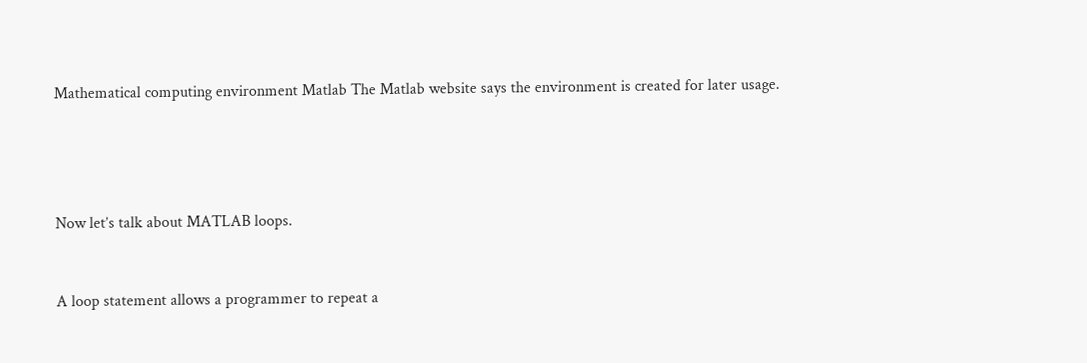Mathematical computing environment Matlab The Matlab website says the environment is created for later usage.




Now let’s talk about MATLAB loops.


A loop statement allows a programmer to repeat a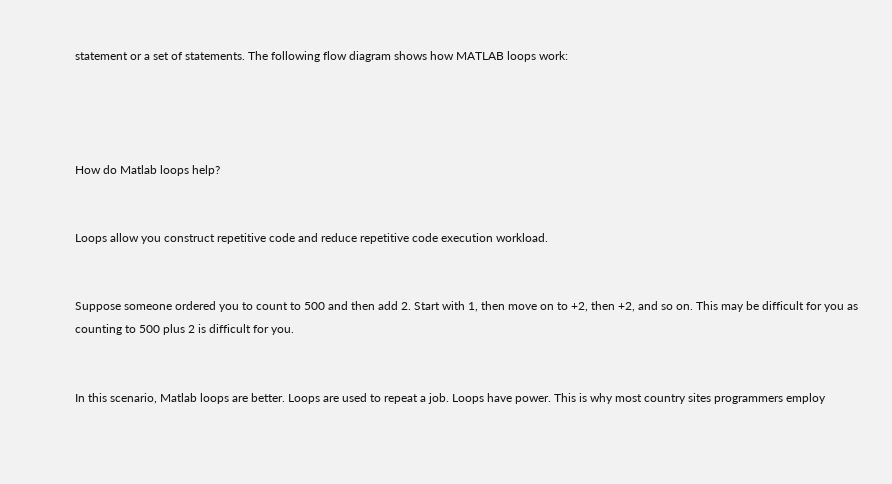statement or a set of statements. The following flow diagram shows how MATLAB loops work:




How do Matlab loops help?


Loops allow you construct repetitive code and reduce repetitive code execution workload.


Suppose someone ordered you to count to 500 and then add 2. Start with 1, then move on to +2, then +2, and so on. This may be difficult for you as counting to 500 plus 2 is difficult for you.


In this scenario, Matlab loops are better. Loops are used to repeat a job. Loops have power. This is why most country sites programmers employ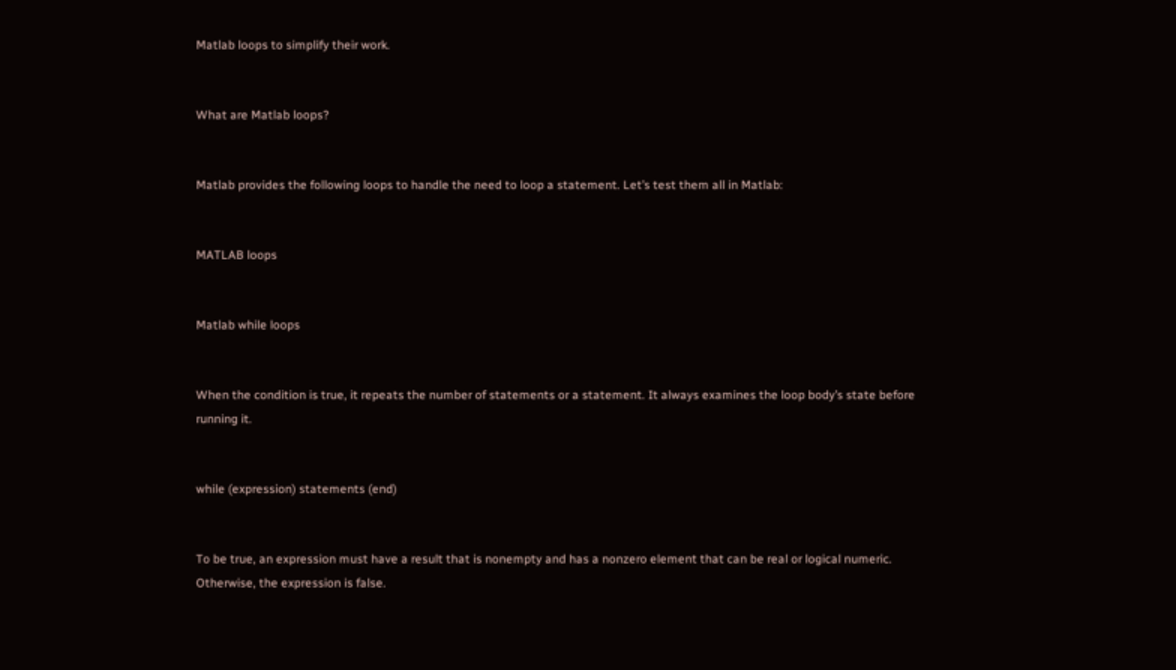Matlab loops to simplify their work.


What are Matlab loops?


Matlab provides the following loops to handle the need to loop a statement. Let’s test them all in Matlab:


MATLAB loops


Matlab while loops


When the condition is true, it repeats the number of statements or a statement. It always examines the loop body’s state before running it.


while (expression) statements (end)


To be true, an expression must have a result that is nonempty and has a nonzero element that can be real or logical numeric. Otherwise, the expression is false.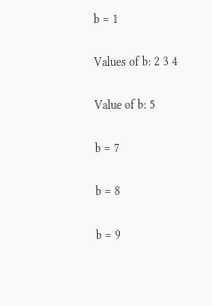b = 1


Values of b: 2 3 4


Value of b: 5


b = 7


b = 8


b = 9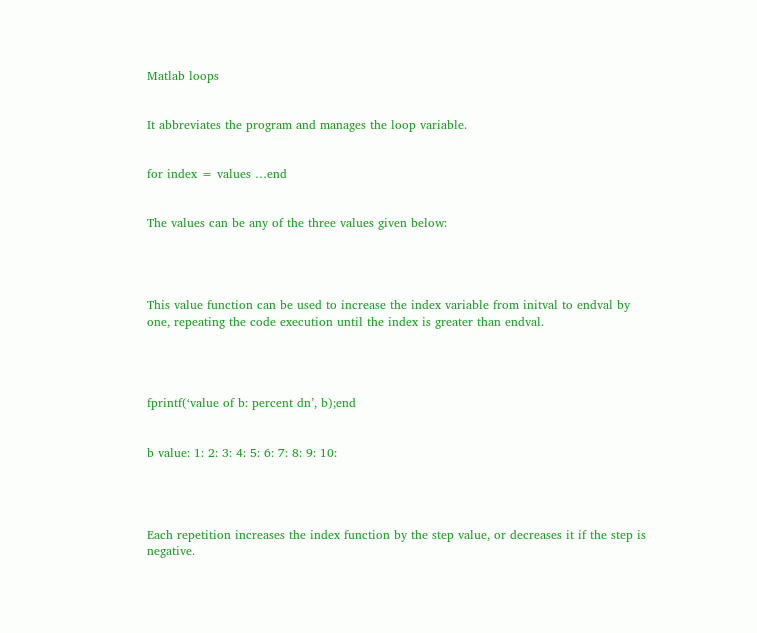Matlab loops


It abbreviates the program and manages the loop variable.


for index = values …end


The values can be any of the three values given below:




This value function can be used to increase the index variable from initval to endval by one, repeating the code execution until the index is greater than endval.




fprintf(‘value of b: percent dn’, b);end


b value: 1: 2: 3: 4: 5: 6: 7: 8: 9: 10:




Each repetition increases the index function by the step value, or decreases it if the step is negative.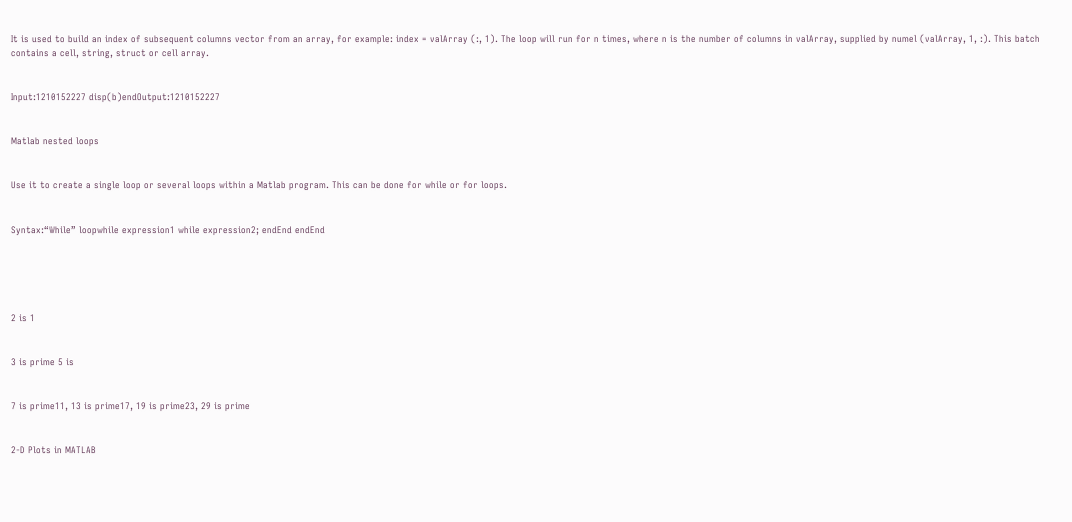It is used to build an index of subsequent columns vector from an array, for example: index = valArray (:, 1). The loop will run for n times, where n is the number of columns in valArray, supplied by numel (valArray, 1, :). This batch contains a cell, string, struct or cell array.


Input:1210152227 disp(b)endOutput:1210152227


Matlab nested loops


Use it to create a single loop or several loops within a Matlab program. This can be done for while or for loops.


Syntax:“While” loopwhile expression1 while expression2; endEnd endEnd





2 is 1


3 is prime 5 is


7 is prime11, 13 is prime17, 19 is prime23, 29 is prime


2-D Plots in MATLAB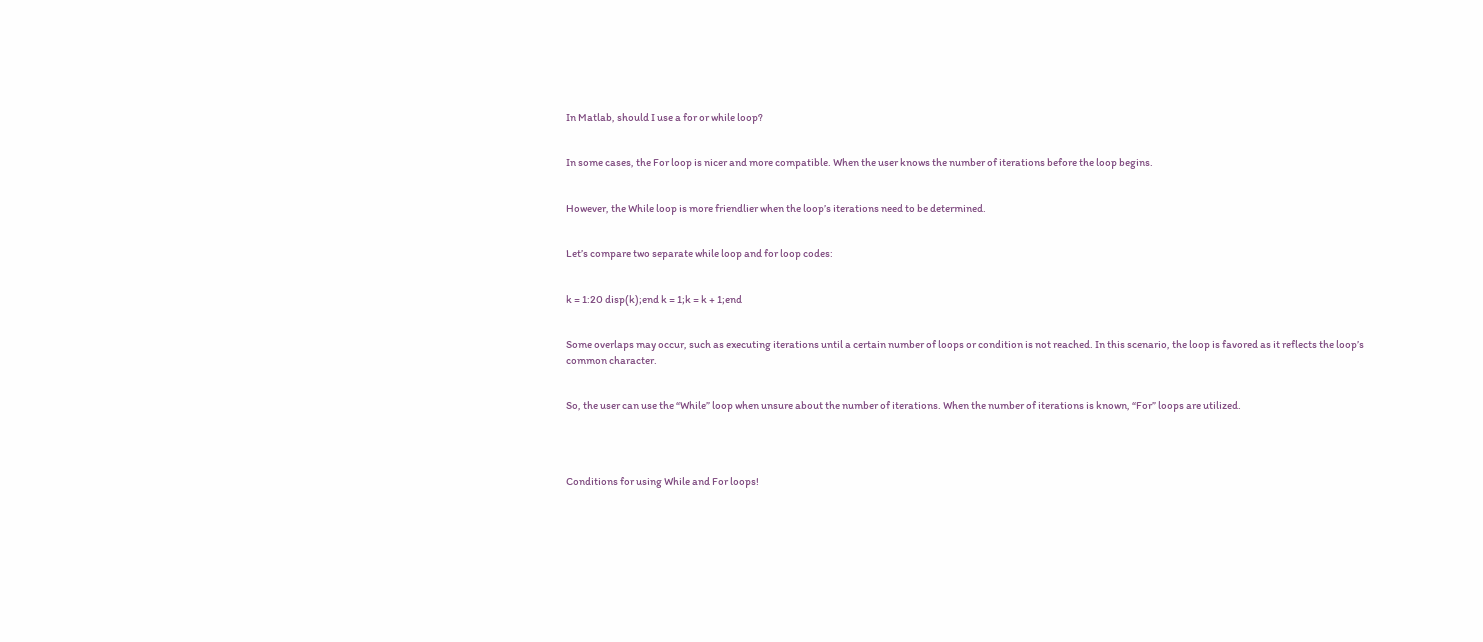In Matlab, should I use a for or while loop?


In some cases, the For loop is nicer and more compatible. When the user knows the number of iterations before the loop begins.


However, the While loop is more friendlier when the loop’s iterations need to be determined.


Let’s compare two separate while loop and for loop codes:


k = 1:20 disp(k);end k = 1;k = k + 1;end


Some overlaps may occur, such as executing iterations until a certain number of loops or condition is not reached. In this scenario, the loop is favored as it reflects the loop’s common character.


So, the user can use the “While” loop when unsure about the number of iterations. When the number of iterations is known, “For” loops are utilized.




Conditions for using While and For loops!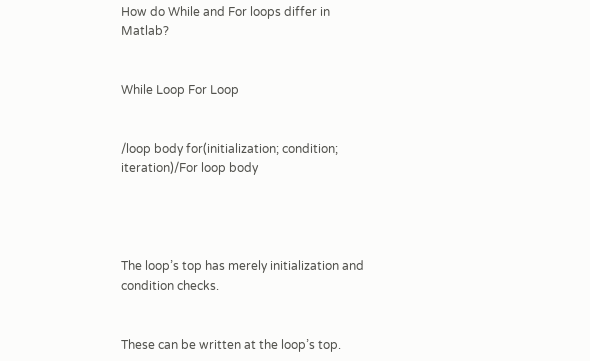How do While and For loops differ in Matlab?


While Loop For Loop


/loop body for(initialization; condition; iteration)/For loop body




The loop’s top has merely initialization and condition checks.


These can be written at the loop’s top.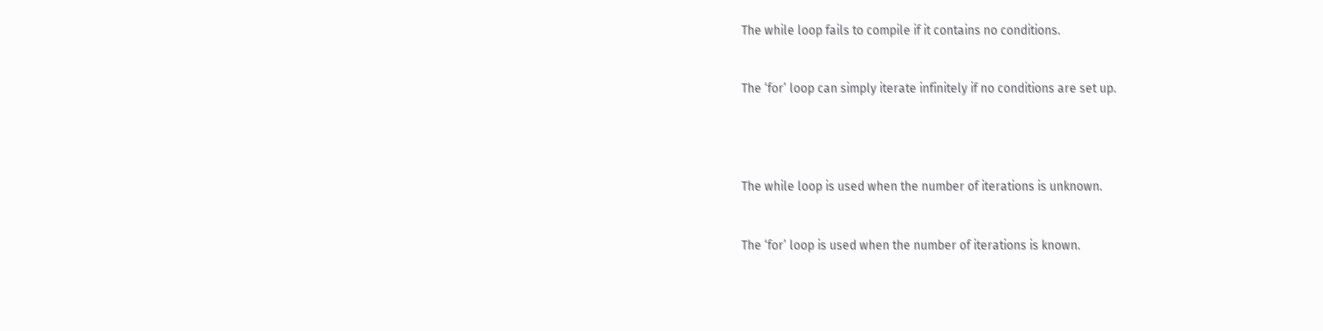The while loop fails to compile if it contains no conditions.


The ‘for’ loop can simply iterate infinitely if no conditions are set up.




The while loop is used when the number of iterations is unknown.


The ‘for’ loop is used when the number of iterations is known.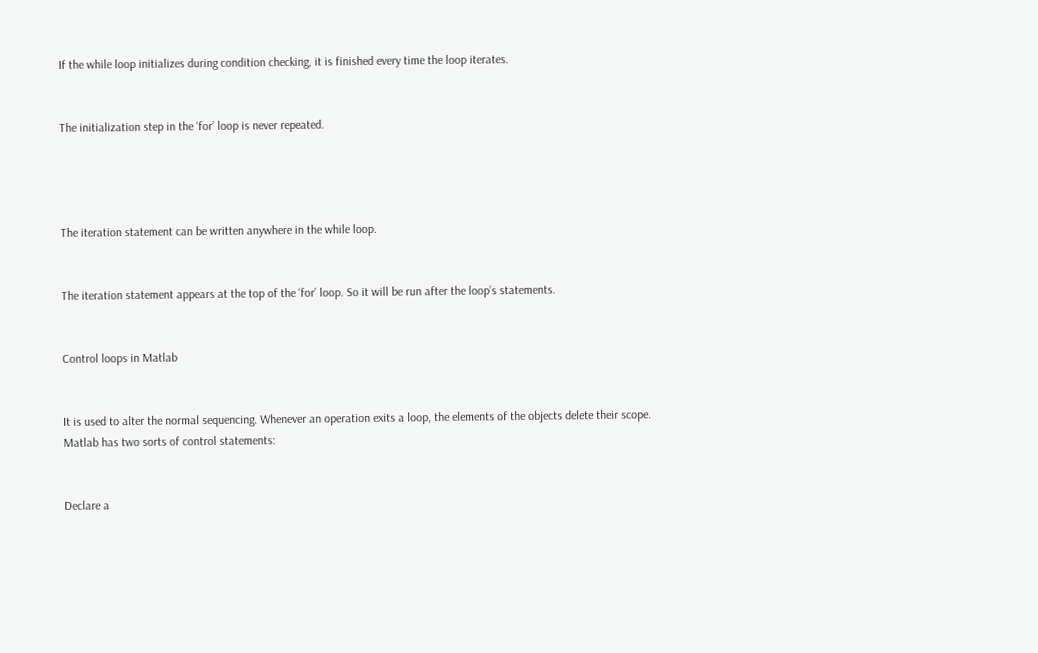If the while loop initializes during condition checking, it is finished every time the loop iterates.


The initialization step in the ‘for’ loop is never repeated.




The iteration statement can be written anywhere in the while loop.


The iteration statement appears at the top of the ‘for’ loop. So it will be run after the loop’s statements.


Control loops in Matlab


It is used to alter the normal sequencing. Whenever an operation exits a loop, the elements of the objects delete their scope. Matlab has two sorts of control statements:


Declare a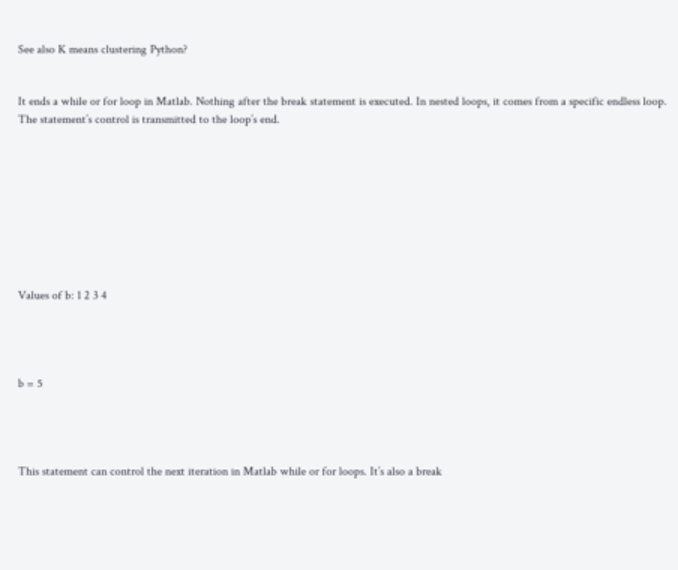See also K means clustering Python?


It ends a while or for loop in Matlab. Nothing after the break statement is executed. In nested loops, it comes from a specific endless loop. The statement’s control is transmitted to the loop’s end.









Values of b: 1 2 3 4




b = 5




This statement can control the next iteration in Matlab while or for loops. It’s also a break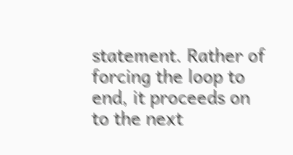statement. Rather of forcing the loop to end, it proceeds on to the next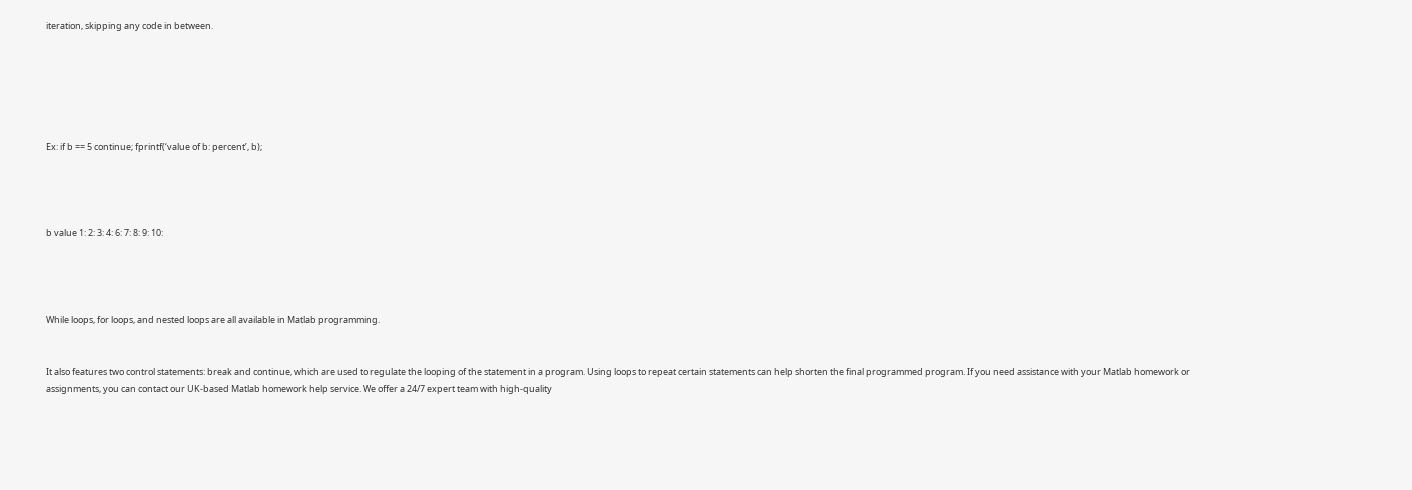iteration, skipping any code in between.






Ex: if b == 5 continue; fprintf(‘value of b: percent’, b);




b value 1: 2: 3: 4: 6: 7: 8: 9: 10:




While loops, for loops, and nested loops are all available in Matlab programming.


It also features two control statements: break and continue, which are used to regulate the looping of the statement in a program. Using loops to repeat certain statements can help shorten the final programmed program. If you need assistance with your Matlab homework or assignments, you can contact our UK-based Matlab homework help service. We offer a 24/7 expert team with high-quality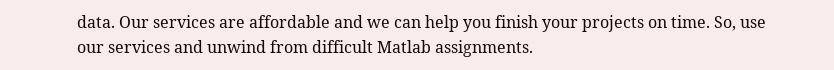data. Our services are affordable and we can help you finish your projects on time. So, use our services and unwind from difficult Matlab assignments.